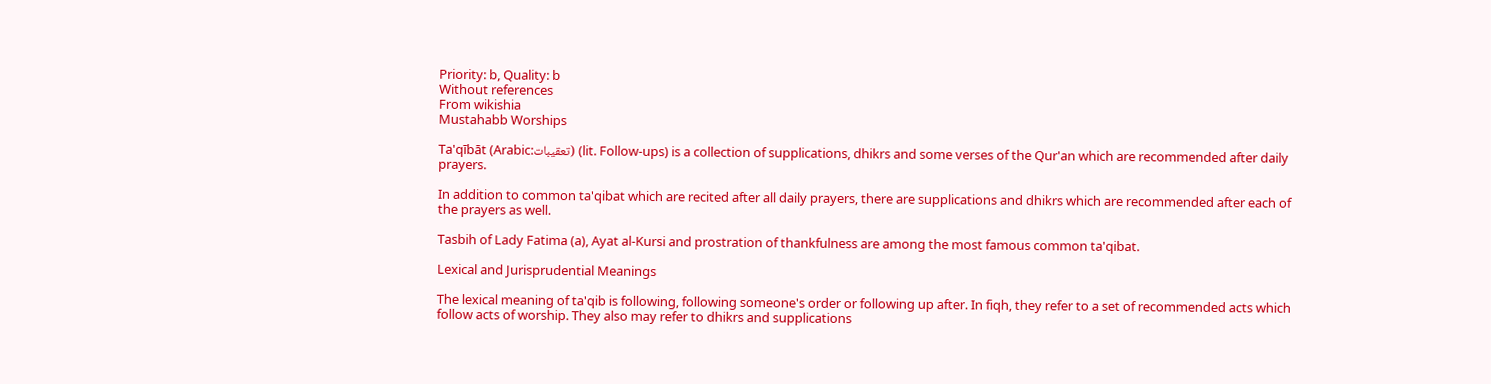Priority: b, Quality: b
Without references
From wikishia
Mustahabb Worships

Ta'qībāt (Arabic:تعقیبات) (lit. Follow-ups) is a collection of supplications, dhikrs and some verses of the Qur'an which are recommended after daily prayers.

In addition to common ta'qibat which are recited after all daily prayers, there are supplications and dhikrs which are recommended after each of the prayers as well.

Tasbih of Lady Fatima (a), Ayat al-Kursi and prostration of thankfulness are among the most famous common ta'qibat.

Lexical and Jurisprudential Meanings

The lexical meaning of ta'qib is following, following someone's order or following up after. In fiqh, they refer to a set of recommended acts which follow acts of worship. They also may refer to dhikrs and supplications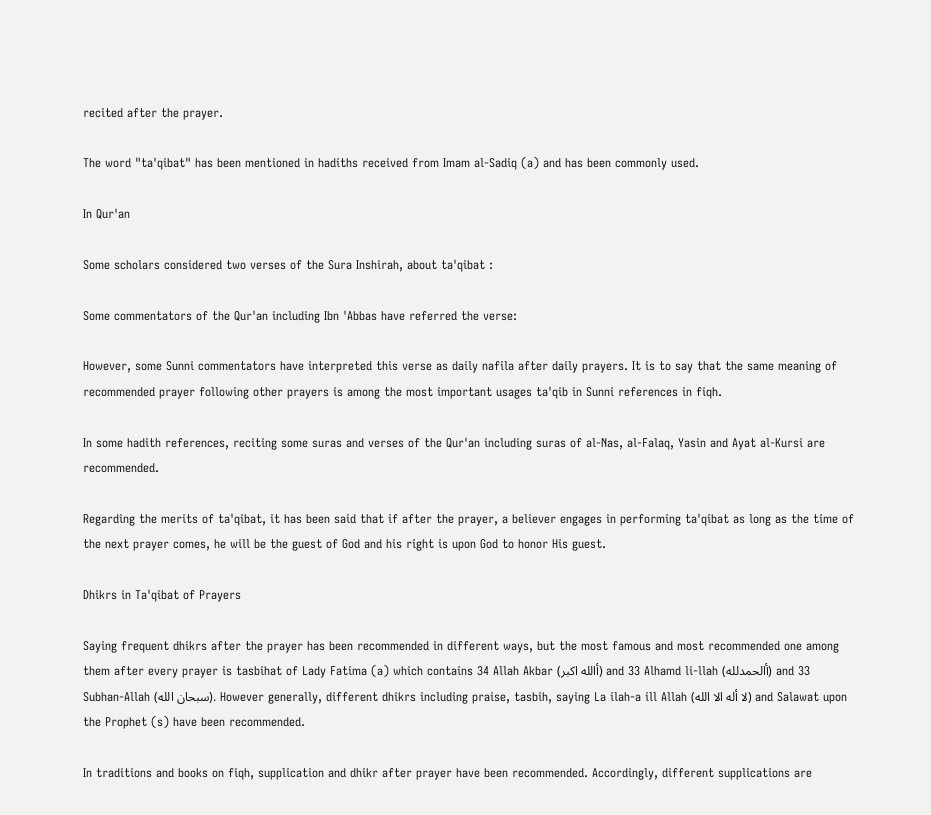recited after the prayer.

The word "ta'qibat" has been mentioned in hadiths received from Imam al-Sadiq (a) and has been commonly used.

In Qur'an

Some scholars considered two verses of the Sura Inshirah, about ta'qibat :

Some commentators of the Qur'an including Ibn 'Abbas have referred the verse:

However, some Sunni commentators have interpreted this verse as daily nafila after daily prayers. It is to say that the same meaning of recommended prayer following other prayers is among the most important usages ta'qib in Sunni references in fiqh.

In some hadith references, reciting some suras and verses of the Qur'an including suras of al-Nas, al-Falaq, Yasin and Ayat al-Kursi are recommended.

Regarding the merits of ta'qibat, it has been said that if after the prayer, a believer engages in performing ta'qibat as long as the time of the next prayer comes, he will be the guest of God and his right is upon God to honor His guest.

Dhikrs in Ta'qibat of Prayers

Saying frequent dhikrs after the prayer has been recommended in different ways, but the most famous and most recommended one among them after every prayer is tasbihat of Lady Fatima (a) which contains 34 Allah Akbar (أالله اکبر) and 33 Alhamd li-llah (أالحمدلله) and 33 Subhan-Allah (سبحان الله). However generally, different dhikrs including praise, tasbih, saying La ilah-a ill Allah (لا أله الا الله) and Salawat upon the Prophet (s) have been recommended.

In traditions and books on fiqh, supplication and dhikr after prayer have been recommended. Accordingly, different supplications are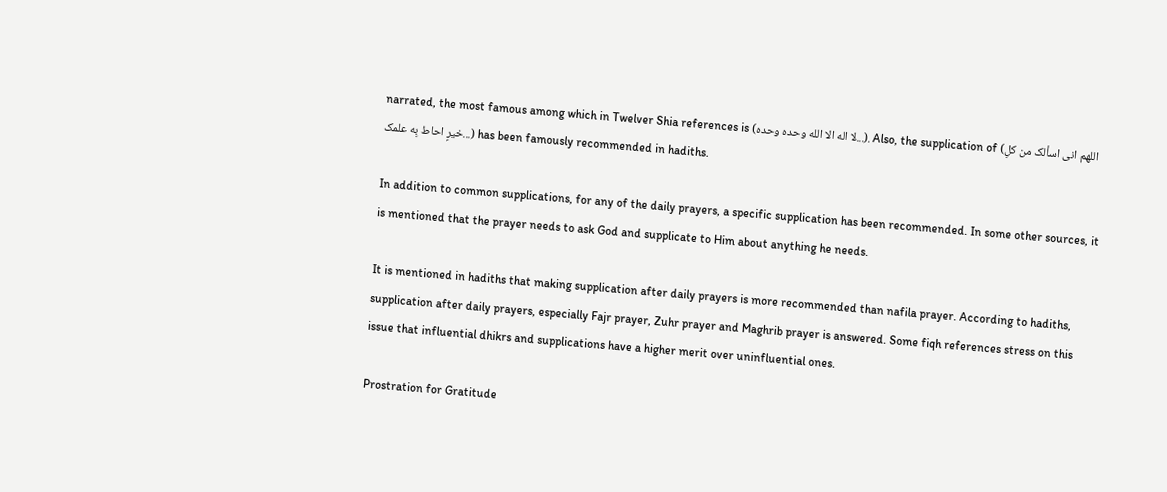narrated, the most famous among which in Twelver Shia references is (لا اله الا الله وحده وحده...). Also, the supplication of (اللهم انی اسألک من کلِ خیرٍ احاط بِه علمک...) has been famously recommended in hadiths.

In addition to common supplications, for any of the daily prayers, a specific supplication has been recommended. In some other sources, it is mentioned that the prayer needs to ask God and supplicate to Him about anything he needs.

It is mentioned in hadiths that making supplication after daily prayers is more recommended than nafila prayer. According to hadiths, supplication after daily prayers, especially Fajr prayer, Zuhr prayer and Maghrib prayer is answered. Some fiqh references stress on this issue that influential dhikrs and supplications have a higher merit over uninfluential ones.

Prostration for Gratitude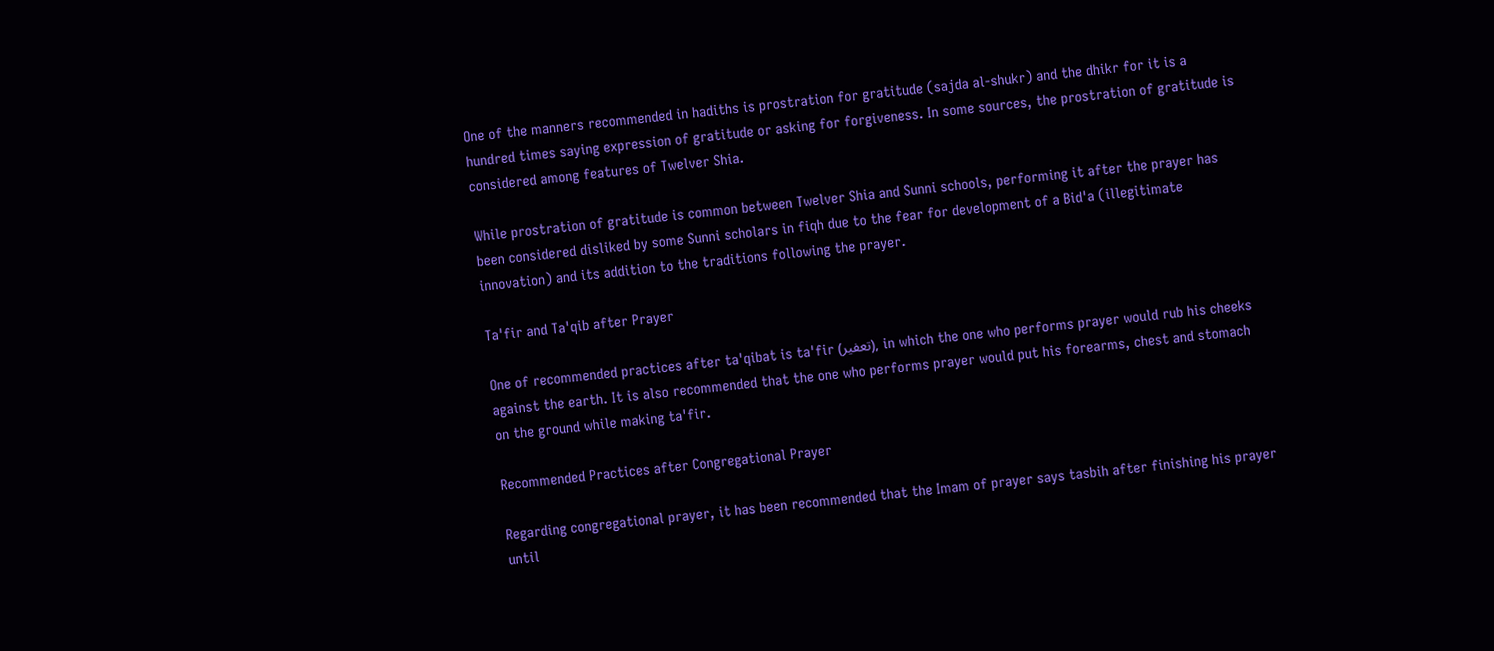One of the manners recommended in hadiths is prostration for gratitude (sajda al-shukr) and the dhikr for it is a hundred times saying expression of gratitude or asking for forgiveness. In some sources, the prostration of gratitude is considered among features of Twelver Shia.

While prostration of gratitude is common between Twelver Shia and Sunni schools, performing it after the prayer has been considered disliked by some Sunni scholars in fiqh due to the fear for development of a Bid'a (illegitimate innovation) and its addition to the traditions following the prayer.

Ta'fir and Ta'qib after Prayer

One of recommended practices after ta'qibat is ta'fir (تعفير), in which the one who performs prayer would rub his cheeks against the earth. It is also recommended that the one who performs prayer would put his forearms, chest and stomach on the ground while making ta'fir.

Recommended Practices after Congregational Prayer

Regarding congregational prayer, it has been recommended that the Imam of prayer says tasbih after finishing his prayer until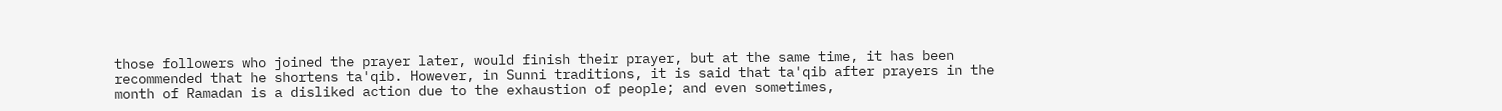those followers who joined the prayer later, would finish their prayer, but at the same time, it has been recommended that he shortens ta'qib. However, in Sunni traditions, it is said that ta'qib after prayers in the month of Ramadan is a disliked action due to the exhaustion of people; and even sometimes,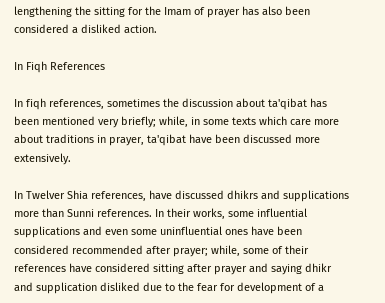lengthening the sitting for the Imam of prayer has also been considered a disliked action.

In Fiqh References

In fiqh references, sometimes the discussion about ta'qibat has been mentioned very briefly; while, in some texts which care more about traditions in prayer, ta'qibat have been discussed more extensively.

In Twelver Shia references, have discussed dhikrs and supplications more than Sunni references. In their works, some influential supplications and even some uninfluential ones have been considered recommended after prayer; while, some of their references have considered sitting after prayer and saying dhikr and supplication disliked due to the fear for development of a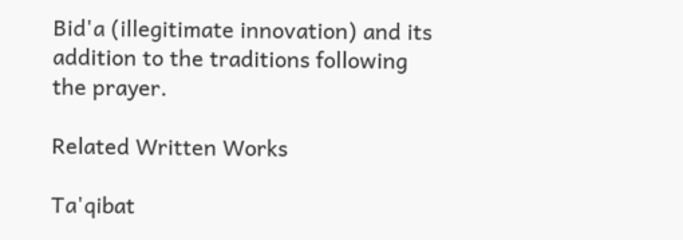Bid'a (illegitimate innovation) and its addition to the traditions following the prayer.

Related Written Works

Ta'qibat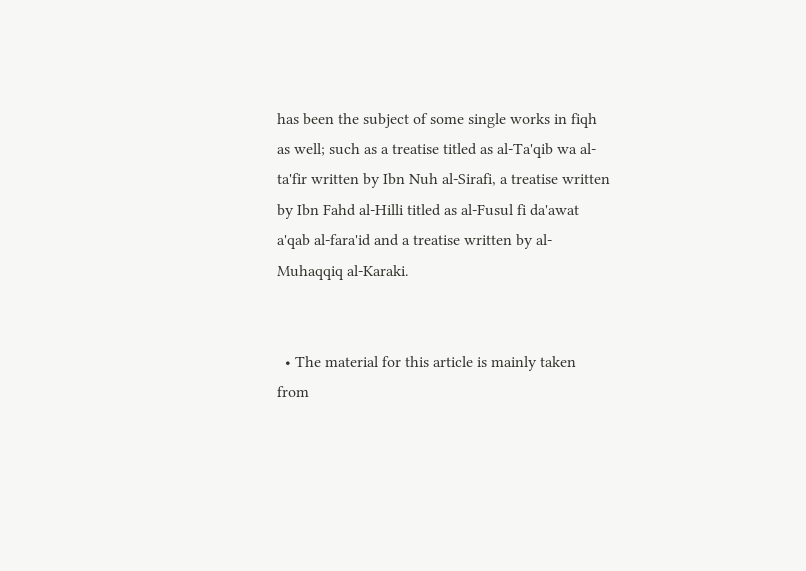has been the subject of some single works in fiqh as well; such as a treatise titled as al-Ta'qib wa al-ta'fir written by Ibn Nuh al-Sirafi, a treatise written by Ibn Fahd al-Hilli titled as al-Fusul fi da'awat a'qab al-fara'id and a treatise written by al-Muhaqqiq al-Karaki.


  • The material for this article is mainly taken from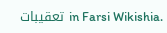تعقیبات in Farsi Wikishia.